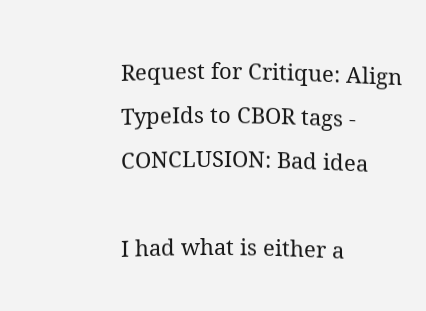Request for Critique: Align TypeIds to CBOR tags - CONCLUSION: Bad idea

I had what is either a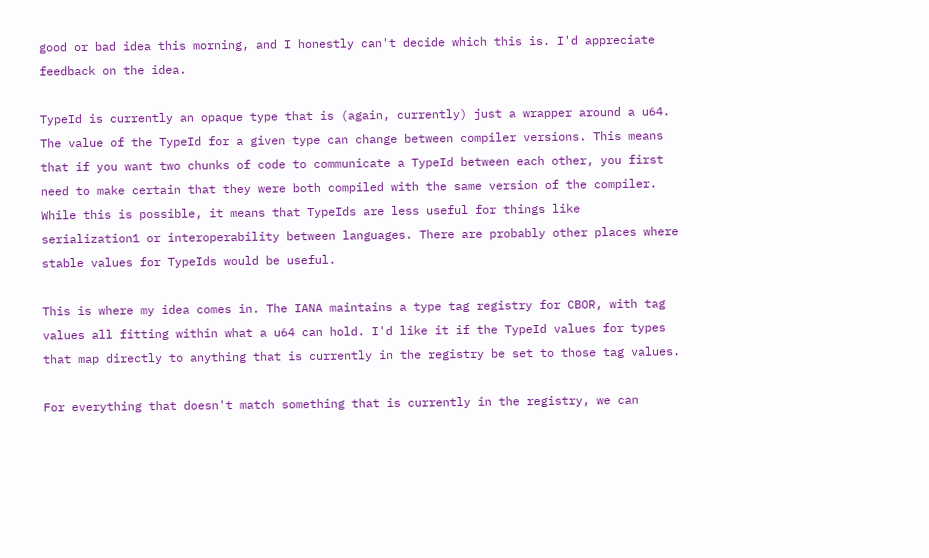good or bad idea this morning, and I honestly can't decide which this is. I'd appreciate feedback on the idea.

TypeId is currently an opaque type that is (again, currently) just a wrapper around a u64. The value of the TypeId for a given type can change between compiler versions. This means that if you want two chunks of code to communicate a TypeId between each other, you first need to make certain that they were both compiled with the same version of the compiler. While this is possible, it means that TypeIds are less useful for things like serialization1 or interoperability between languages. There are probably other places where stable values for TypeIds would be useful.

This is where my idea comes in. The IANA maintains a type tag registry for CBOR, with tag values all fitting within what a u64 can hold. I'd like it if the TypeId values for types that map directly to anything that is currently in the registry be set to those tag values.

For everything that doesn't match something that is currently in the registry, we can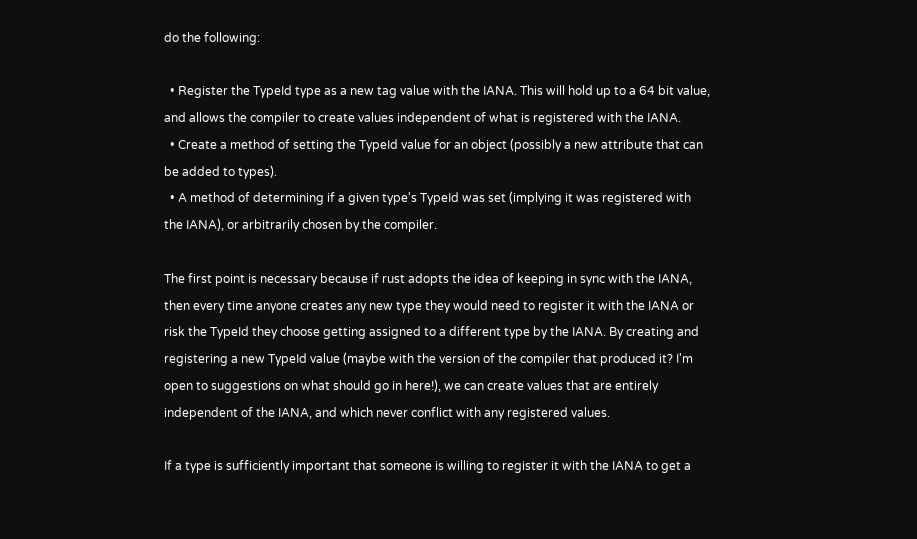do the following:

  • Register the TypeId type as a new tag value with the IANA. This will hold up to a 64 bit value, and allows the compiler to create values independent of what is registered with the IANA.
  • Create a method of setting the TypeId value for an object (possibly a new attribute that can be added to types).
  • A method of determining if a given type's TypeId was set (implying it was registered with the IANA), or arbitrarily chosen by the compiler.

The first point is necessary because if rust adopts the idea of keeping in sync with the IANA, then every time anyone creates any new type they would need to register it with the IANA or risk the TypeId they choose getting assigned to a different type by the IANA. By creating and registering a new TypeId value (maybe with the version of the compiler that produced it? I'm open to suggestions on what should go in here!), we can create values that are entirely independent of the IANA, and which never conflict with any registered values.

If a type is sufficiently important that someone is willing to register it with the IANA to get a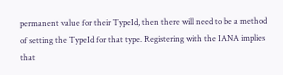permanent value for their TypeId, then there will need to be a method of setting the TypeId for that type. Registering with the IANA implies that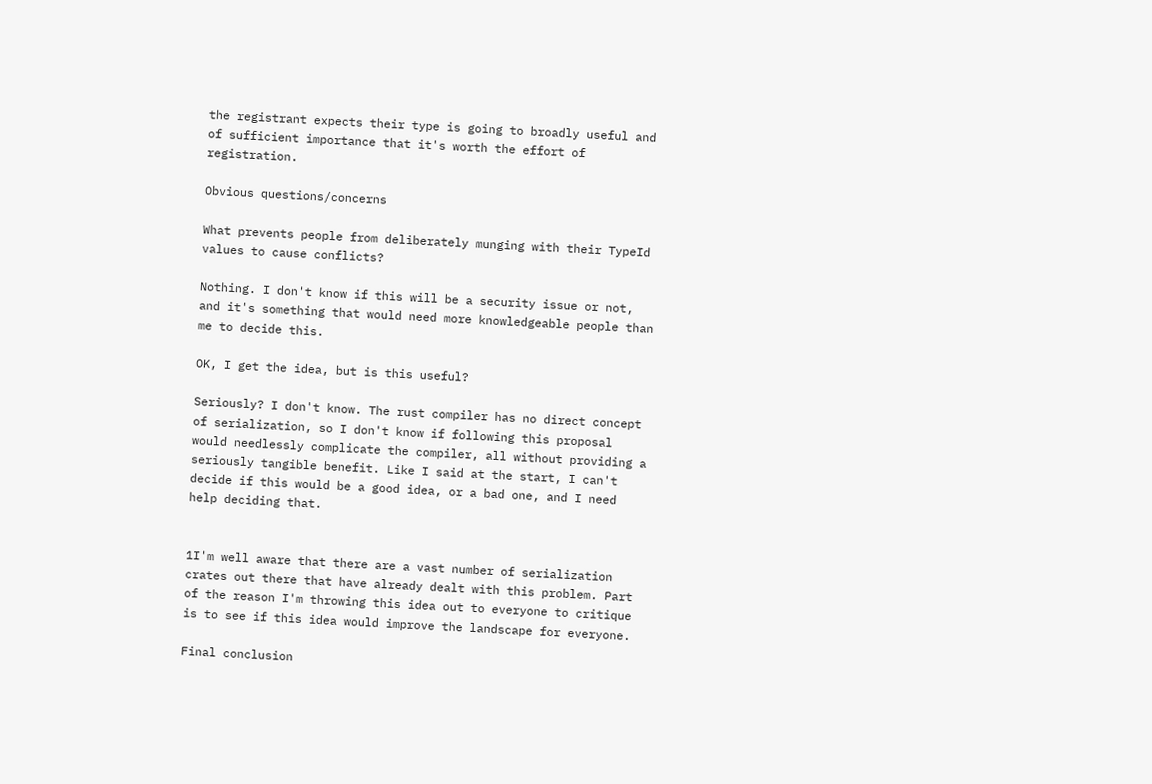the registrant expects their type is going to broadly useful and of sufficient importance that it's worth the effort of registration.

Obvious questions/concerns

What prevents people from deliberately munging with their TypeId values to cause conflicts?

Nothing. I don't know if this will be a security issue or not, and it's something that would need more knowledgeable people than me to decide this.

OK, I get the idea, but is this useful?

Seriously? I don't know. The rust compiler has no direct concept of serialization, so I don't know if following this proposal would needlessly complicate the compiler, all without providing a seriously tangible benefit. Like I said at the start, I can't decide if this would be a good idea, or a bad one, and I need help deciding that.


1I'm well aware that there are a vast number of serialization crates out there that have already dealt with this problem. Part of the reason I'm throwing this idea out to everyone to critique is to see if this idea would improve the landscape for everyone.

Final conclusion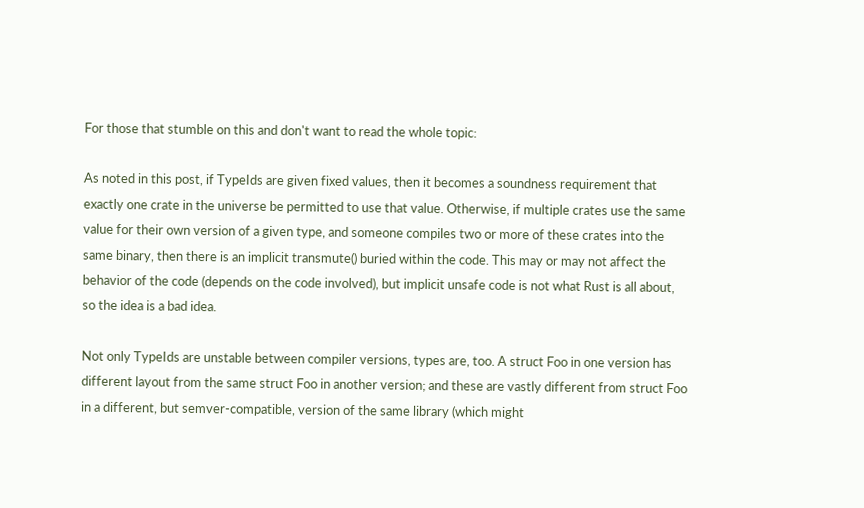For those that stumble on this and don't want to read the whole topic:

As noted in this post, if TypeIds are given fixed values, then it becomes a soundness requirement that exactly one crate in the universe be permitted to use that value. Otherwise, if multiple crates use the same value for their own version of a given type, and someone compiles two or more of these crates into the same binary, then there is an implicit transmute() buried within the code. This may or may not affect the behavior of the code (depends on the code involved), but implicit unsafe code is not what Rust is all about, so the idea is a bad idea.

Not only TypeIds are unstable between compiler versions, types are, too. A struct Foo in one version has different layout from the same struct Foo in another version; and these are vastly different from struct Foo in a different, but semver-compatible, version of the same library (which might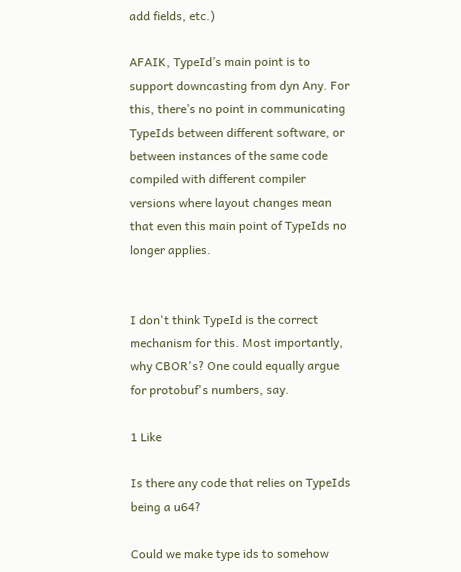add fields, etc.)

AFAIK, TypeId’s main point is to support downcasting from dyn Any. For this, there’s no point in communicating TypeIds between different software, or between instances of the same code compiled with different compiler versions where layout changes mean that even this main point of TypeIds no longer applies.


I don't think TypeId is the correct mechanism for this. Most importantly, why CBOR's? One could equally argue for protobuf's numbers, say.

1 Like

Is there any code that relies on TypeIds being a u64?

Could we make type ids to somehow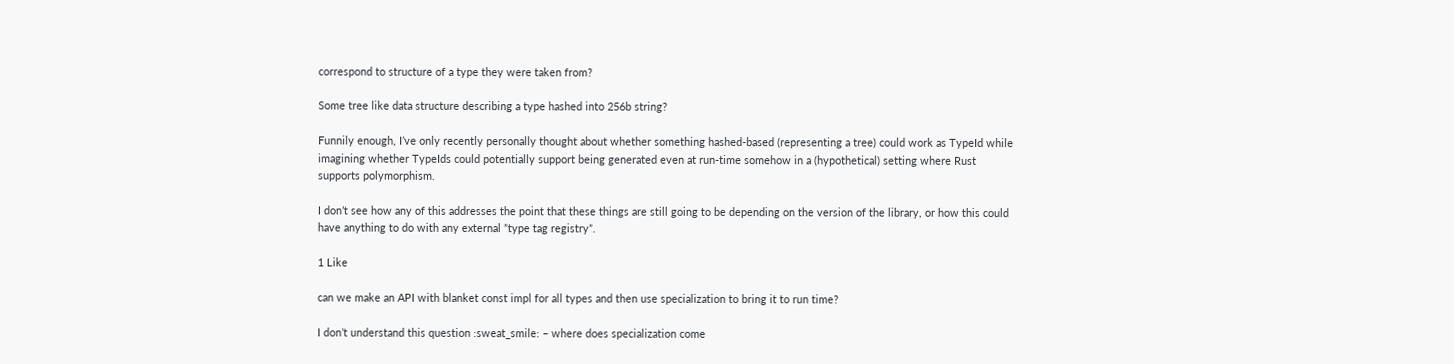correspond to structure of a type they were taken from?

Some tree like data structure describing a type hashed into 256b string?

Funnily enough, I’ve only recently personally thought about whether something hashed-based (representing a tree) could work as TypeId while imagining whether TypeIds could potentially support being generated even at run-time somehow in a (hypothetical) setting where Rust supports polymorphism.

I don’t see how any of this addresses the point that these things are still going to be depending on the version of the library, or how this could have anything to do with any external ”type tag registry”.

1 Like

can we make an API with blanket const impl for all types and then use specialization to bring it to run time?

I don’t understand this question :sweat_smile: – where does specialization come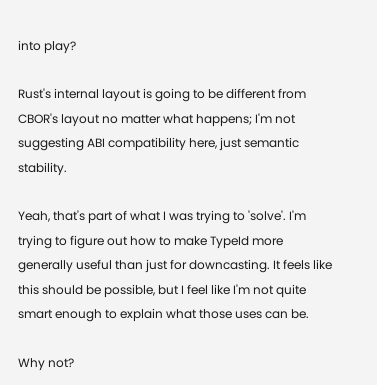into play?

Rust's internal layout is going to be different from CBOR's layout no matter what happens; I'm not suggesting ABI compatibility here, just semantic stability.

Yeah, that's part of what I was trying to 'solve'. I'm trying to figure out how to make TypeId more generally useful than just for downcasting. It feels like this should be possible, but I feel like I'm not quite smart enough to explain what those uses can be.

Why not?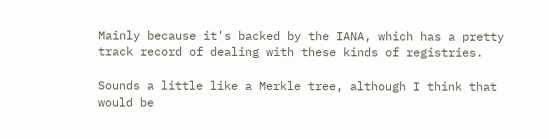Mainly because it's backed by the IANA, which has a pretty track record of dealing with these kinds of registries.

Sounds a little like a Merkle tree, although I think that would be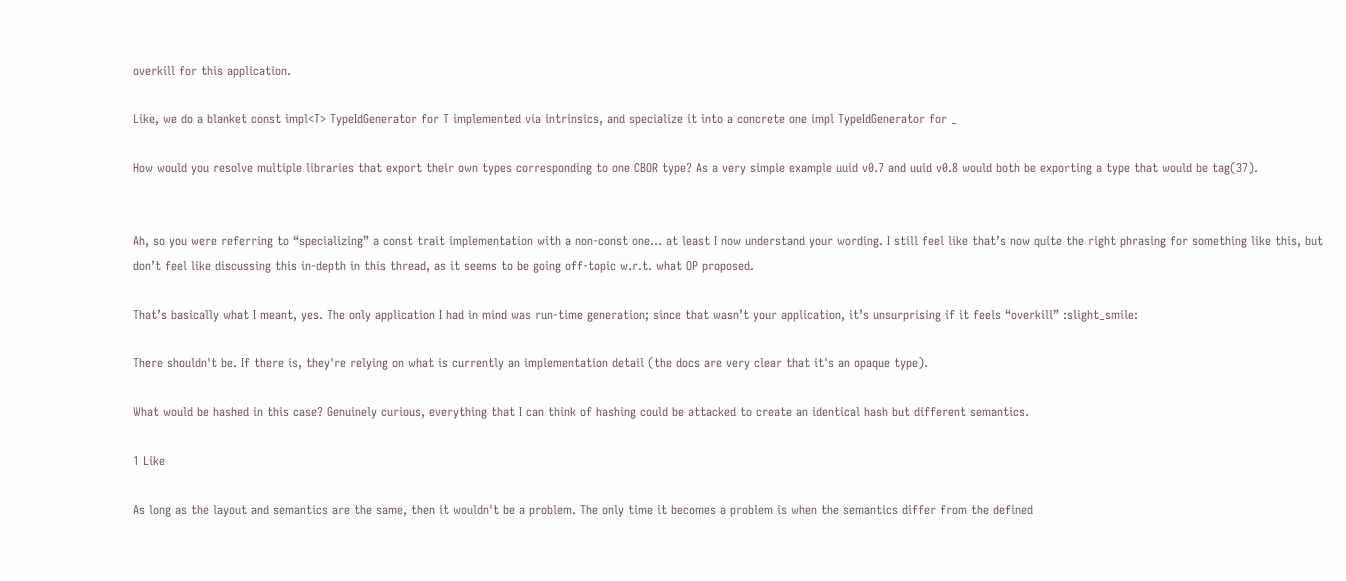overkill for this application.

Like, we do a blanket const impl<T> TypeIdGenerator for T implemented via intrinsics, and specialize it into a concrete one impl TypeIdGenerator for _

How would you resolve multiple libraries that export their own types corresponding to one CBOR type? As a very simple example uuid v0.7 and uuid v0.8 would both be exporting a type that would be tag(37).


Ah, so you were referring to “specializing” a const trait implementation with a non-const one… at least I now understand your wording. I still feel like that’s now quite the right phrasing for something like this, but don’t feel like discussing this in-depth in this thread, as it seems to be going off-topic w.r.t. what OP proposed.

That’s basically what I meant, yes. The only application I had in mind was run-time generation; since that wasn’t your application, it’s unsurprising if it feels “overkill” :slight_smile:

There shouldn't be. If there is, they're relying on what is currently an implementation detail (the docs are very clear that it's an opaque type).

What would be hashed in this case? Genuinely curious, everything that I can think of hashing could be attacked to create an identical hash but different semantics.

1 Like

As long as the layout and semantics are the same, then it wouldn't be a problem. The only time it becomes a problem is when the semantics differ from the defined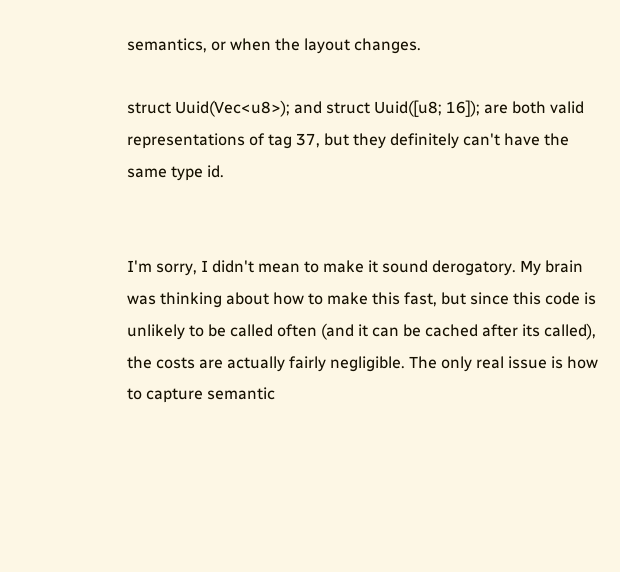semantics, or when the layout changes.

struct Uuid(Vec<u8>); and struct Uuid([u8; 16]); are both valid representations of tag 37, but they definitely can't have the same type id.


I'm sorry, I didn't mean to make it sound derogatory. My brain was thinking about how to make this fast, but since this code is unlikely to be called often (and it can be cached after its called), the costs are actually fairly negligible. The only real issue is how to capture semantic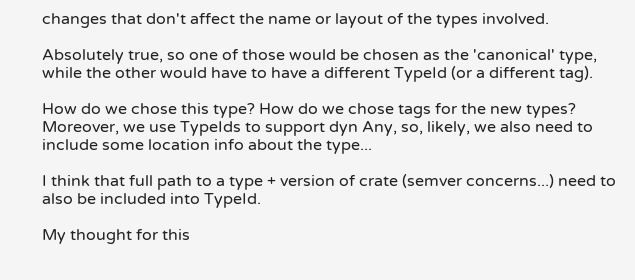changes that don't affect the name or layout of the types involved.

Absolutely true, so one of those would be chosen as the 'canonical' type, while the other would have to have a different TypeId (or a different tag).

How do we chose this type? How do we chose tags for the new types? Moreover, we use TypeIds to support dyn Any, so, likely, we also need to include some location info about the type...

I think that full path to a type + version of crate (semver concerns...) need to also be included into TypeId.

My thought for this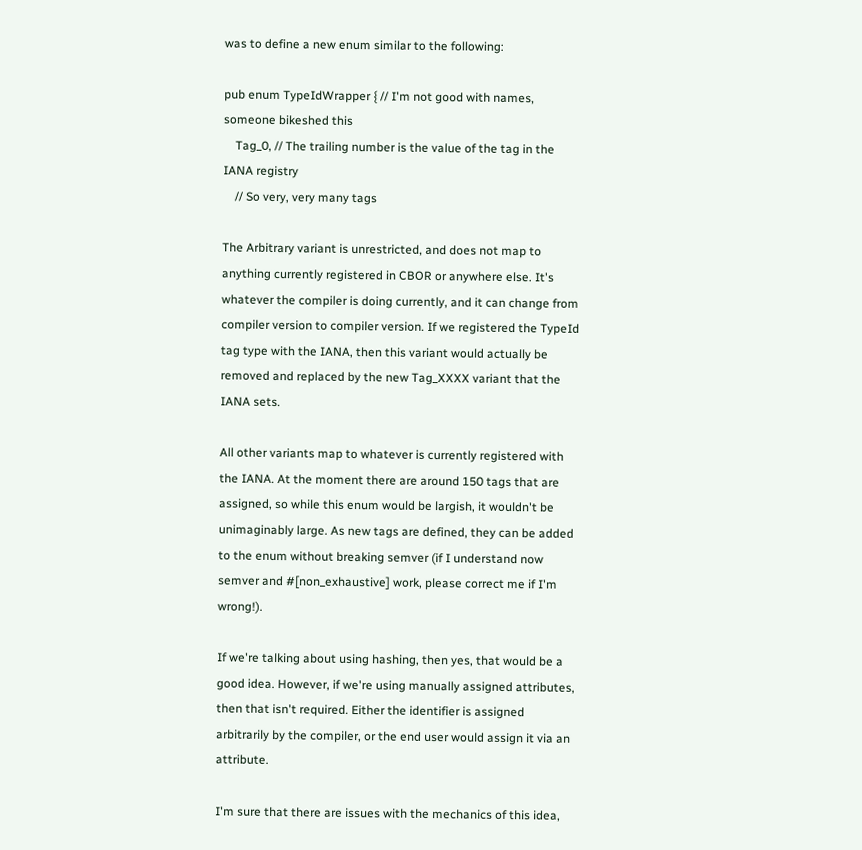was to define a new enum similar to the following:

pub enum TypeIdWrapper { // I'm not good with names, someone bikeshed this
    Tag_0, // The trailing number is the value of the tag in the IANA registry
    // So very, very many tags

The Arbitrary variant is unrestricted, and does not map to anything currently registered in CBOR or anywhere else. It's whatever the compiler is doing currently, and it can change from compiler version to compiler version. If we registered the TypeId tag type with the IANA, then this variant would actually be removed and replaced by the new Tag_XXXX variant that the IANA sets.

All other variants map to whatever is currently registered with the IANA. At the moment there are around 150 tags that are assigned, so while this enum would be largish, it wouldn't be unimaginably large. As new tags are defined, they can be added to the enum without breaking semver (if I understand now semver and #[non_exhaustive] work, please correct me if I'm wrong!).

If we're talking about using hashing, then yes, that would be a good idea. However, if we're using manually assigned attributes, then that isn't required. Either the identifier is assigned arbitrarily by the compiler, or the end user would assign it via an attribute.

I'm sure that there are issues with the mechanics of this idea,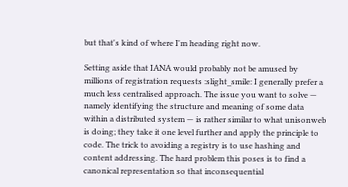but that's kind of where I'm heading right now.

Setting aside that IANA would probably not be amused by millions of registration requests :slight_smile: I generally prefer a much less centralised approach. The issue you want to solve — namely identifying the structure and meaning of some data within a distributed system — is rather similar to what unisonweb is doing; they take it one level further and apply the principle to code. The trick to avoiding a registry is to use hashing and content addressing. The hard problem this poses is to find a canonical representation so that inconsequential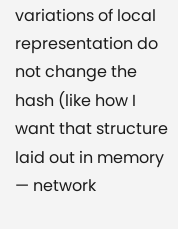variations of local representation do not change the hash (like how I want that structure laid out in memory — network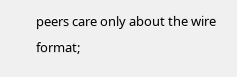peers care only about the wire format;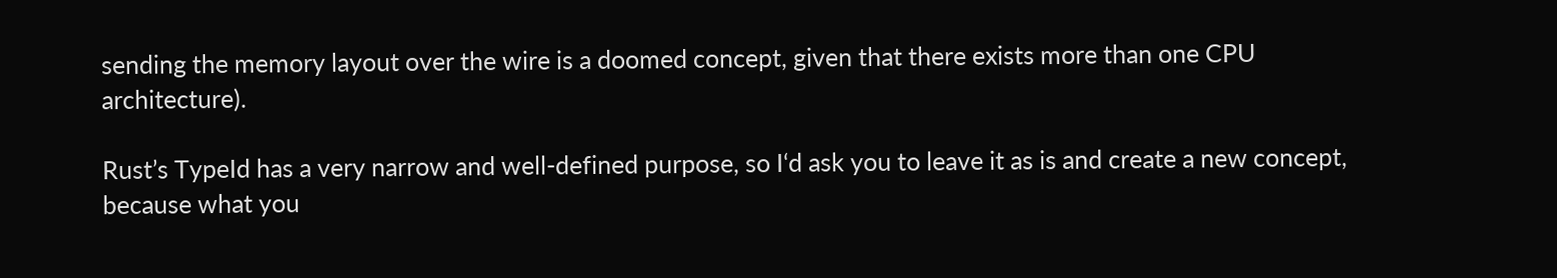sending the memory layout over the wire is a doomed concept, given that there exists more than one CPU architecture).

Rust’s TypeId has a very narrow and well-defined purpose, so I‘d ask you to leave it as is and create a new concept, because what you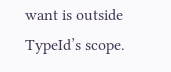want is outside TypeId’s scope.